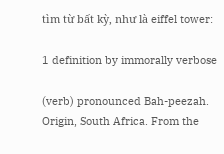tìm từ bất kỳ, như là eiffel tower:

1 definition by immorally verbose

(verb) pronounced Bah-peezah. Origin, South Africa. From the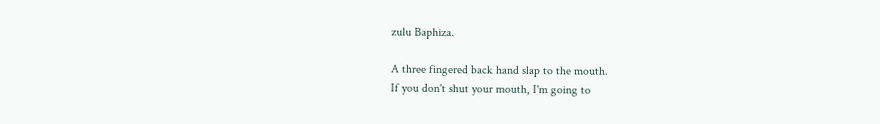zulu Baphiza.

A three fingered back hand slap to the mouth.
If you don't shut your mouth, I'm going to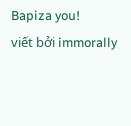Bapiza you!
viết bởi immorally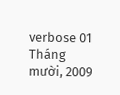verbose 01 Tháng mười, 2009